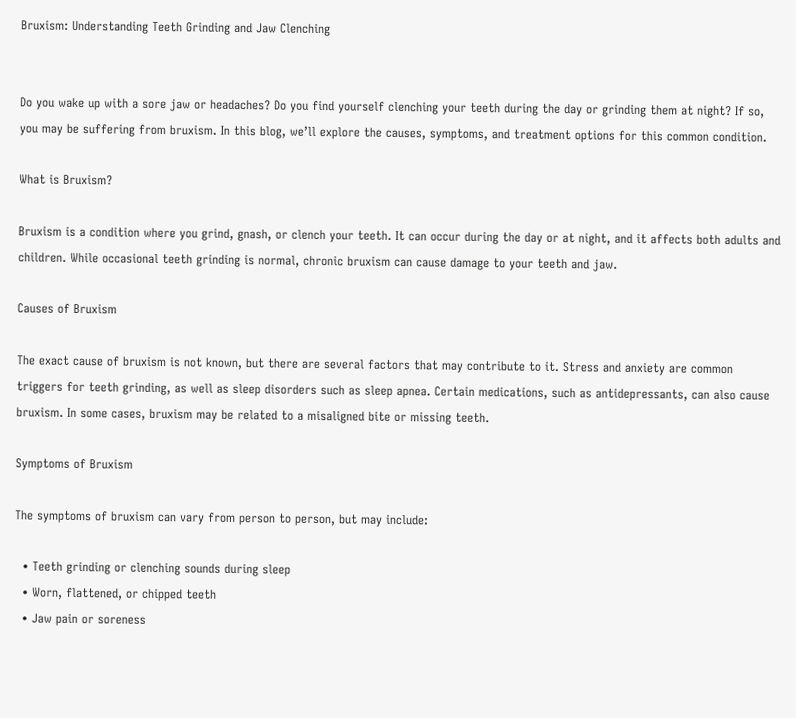Bruxism: Understanding Teeth Grinding and Jaw Clenching


Do you wake up with a sore jaw or headaches? Do you find yourself clenching your teeth during the day or grinding them at night? If so, you may be suffering from bruxism. In this blog, we’ll explore the causes, symptoms, and treatment options for this common condition.

What is Bruxism?

Bruxism is a condition where you grind, gnash, or clench your teeth. It can occur during the day or at night, and it affects both adults and children. While occasional teeth grinding is normal, chronic bruxism can cause damage to your teeth and jaw.

Causes of Bruxism

The exact cause of bruxism is not known, but there are several factors that may contribute to it. Stress and anxiety are common triggers for teeth grinding, as well as sleep disorders such as sleep apnea. Certain medications, such as antidepressants, can also cause bruxism. In some cases, bruxism may be related to a misaligned bite or missing teeth.

Symptoms of Bruxism

The symptoms of bruxism can vary from person to person, but may include:

  • Teeth grinding or clenching sounds during sleep
  • Worn, flattened, or chipped teeth
  • Jaw pain or soreness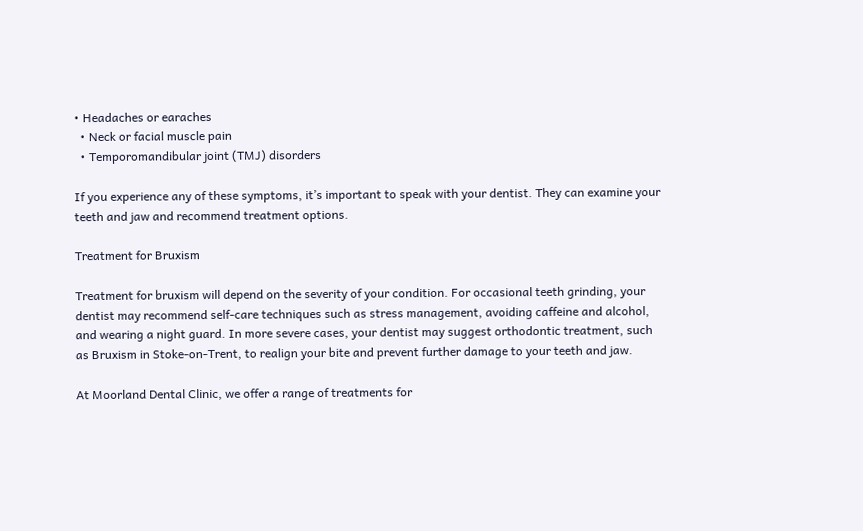• Headaches or earaches
  • Neck or facial muscle pain
  • Temporomandibular joint (TMJ) disorders

If you experience any of these symptoms, it’s important to speak with your dentist. They can examine your teeth and jaw and recommend treatment options.

Treatment for Bruxism

Treatment for bruxism will depend on the severity of your condition. For occasional teeth grinding, your dentist may recommend self-care techniques such as stress management, avoiding caffeine and alcohol, and wearing a night guard. In more severe cases, your dentist may suggest orthodontic treatment, such as Bruxism in Stoke-on-Trent, to realign your bite and prevent further damage to your teeth and jaw.

At Moorland Dental Clinic, we offer a range of treatments for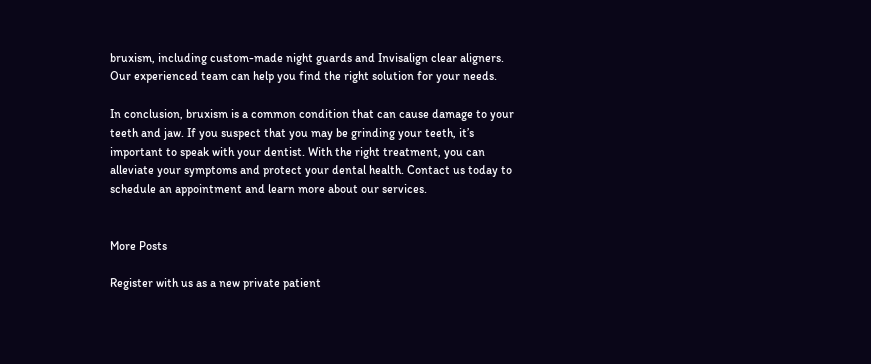bruxism, including custom-made night guards and Invisalign clear aligners. Our experienced team can help you find the right solution for your needs.

In conclusion, bruxism is a common condition that can cause damage to your teeth and jaw. If you suspect that you may be grinding your teeth, it’s important to speak with your dentist. With the right treatment, you can alleviate your symptoms and protect your dental health. Contact us today to schedule an appointment and learn more about our services.


More Posts

Register with us as a new private patient